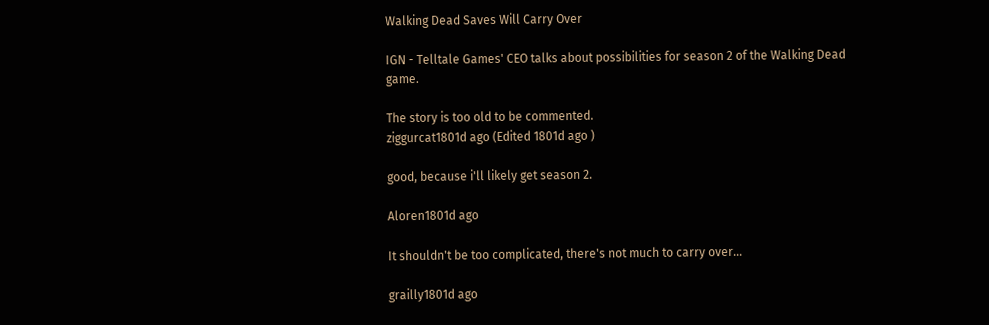Walking Dead Saves Will Carry Over

IGN - Telltale Games' CEO talks about possibilities for season 2 of the Walking Dead game.

The story is too old to be commented.
ziggurcat1801d ago (Edited 1801d ago )

good, because i'll likely get season 2.

Aloren1801d ago

It shouldn't be too complicated, there's not much to carry over...

grailly1801d ago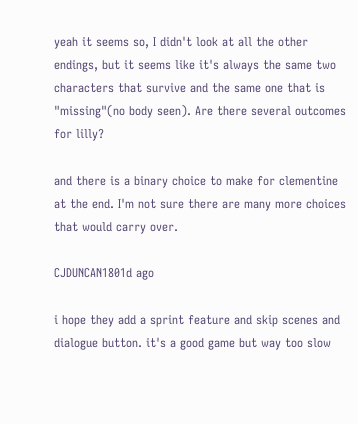yeah it seems so, I didn't look at all the other endings, but it seems like it's always the same two characters that survive and the same one that is "missing"(no body seen). Are there several outcomes for lilly?

and there is a binary choice to make for clementine at the end. I'm not sure there are many more choices that would carry over.

CJDUNCAN1801d ago

i hope they add a sprint feature and skip scenes and dialogue button. it's a good game but way too slow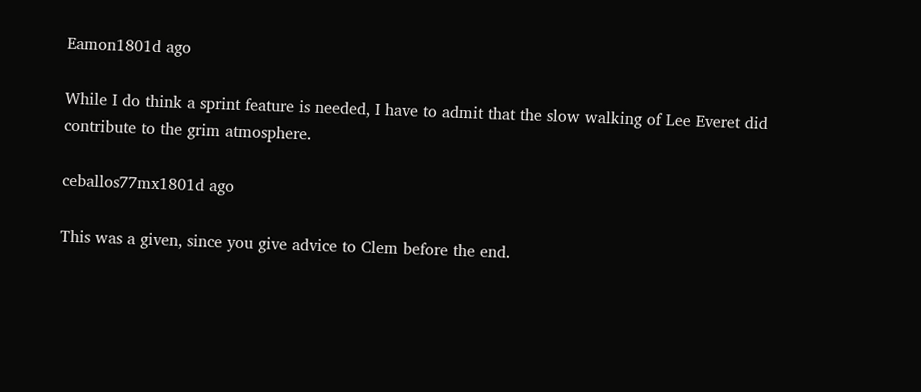Eamon1801d ago

While I do think a sprint feature is needed, I have to admit that the slow walking of Lee Everet did contribute to the grim atmosphere.

ceballos77mx1801d ago

This was a given, since you give advice to Clem before the end.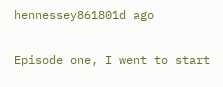hennessey861801d ago

Episode one, I went to start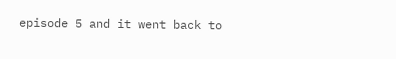episode 5 and it went back to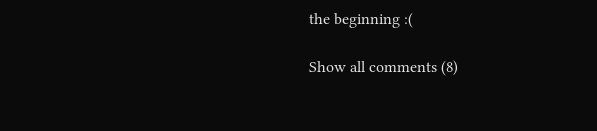the beginning :(

Show all comments (8)